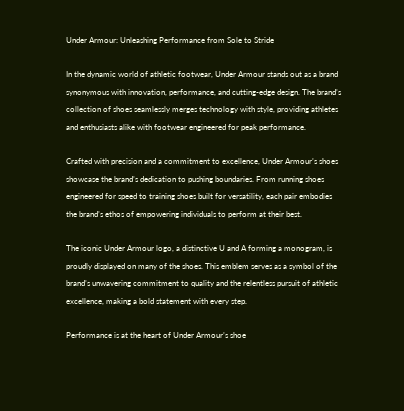Under Armour: Unleashing Performance from Sole to Stride

In the dynamic world of athletic footwear, Under Armour stands out as a brand synonymous with innovation, performance, and cutting-edge design. The brand’s collection of shoes seamlessly merges technology with style, providing athletes and enthusiasts alike with footwear engineered for peak performance.

Crafted with precision and a commitment to excellence, Under Armour’s shoes showcase the brand’s dedication to pushing boundaries. From running shoes engineered for speed to training shoes built for versatility, each pair embodies the brand’s ethos of empowering individuals to perform at their best.

The iconic Under Armour logo, a distinctive U and A forming a monogram, is proudly displayed on many of the shoes. This emblem serves as a symbol of the brand’s unwavering commitment to quality and the relentless pursuit of athletic excellence, making a bold statement with every step.

Performance is at the heart of Under Armour’s shoe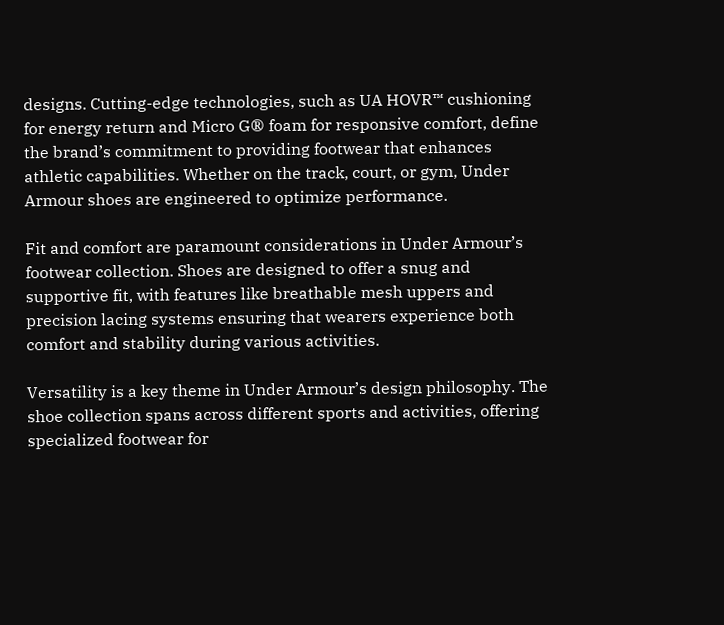designs. Cutting-edge technologies, such as UA HOVR™ cushioning for energy return and Micro G® foam for responsive comfort, define the brand’s commitment to providing footwear that enhances athletic capabilities. Whether on the track, court, or gym, Under Armour shoes are engineered to optimize performance.

Fit and comfort are paramount considerations in Under Armour’s footwear collection. Shoes are designed to offer a snug and supportive fit, with features like breathable mesh uppers and precision lacing systems ensuring that wearers experience both comfort and stability during various activities.

Versatility is a key theme in Under Armour’s design philosophy. The shoe collection spans across different sports and activities, offering specialized footwear for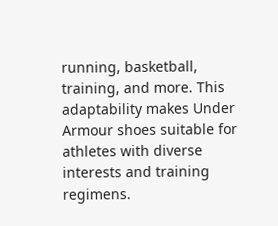running, basketball, training, and more. This adaptability makes Under Armour shoes suitable for athletes with diverse interests and training regimens.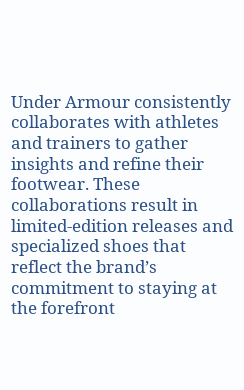Under Armour consistently collaborates with athletes and trainers to gather insights and refine their footwear. These collaborations result in limited-edition releases and specialized shoes that reflect the brand’s commitment to staying at the forefront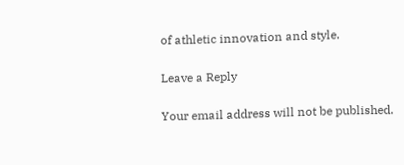of athletic innovation and style.

Leave a Reply

Your email address will not be published.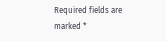Required fields are marked *